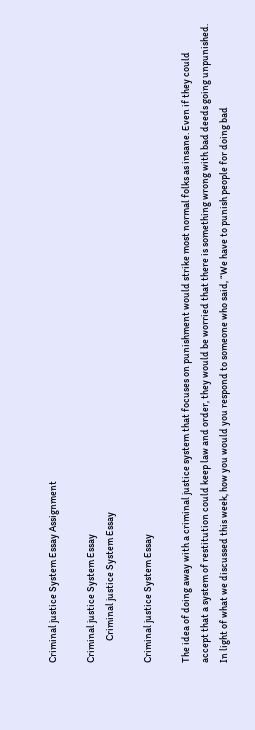Criminal justice System Essay Assignment

Criminal justice System Essay
           Criminal justice System Essay

Criminal justice System Essay

The idea of doing away with a criminal justice system that focuses on punishment would strike most normal folks as insane. Even if they could accept that a system of restitution could keep law and order, they would be worried that there is something wrong with bad deeds going unpunished. In light of what we discussed this week, how you would you respond to someone who said, “We have to punish people for doing bad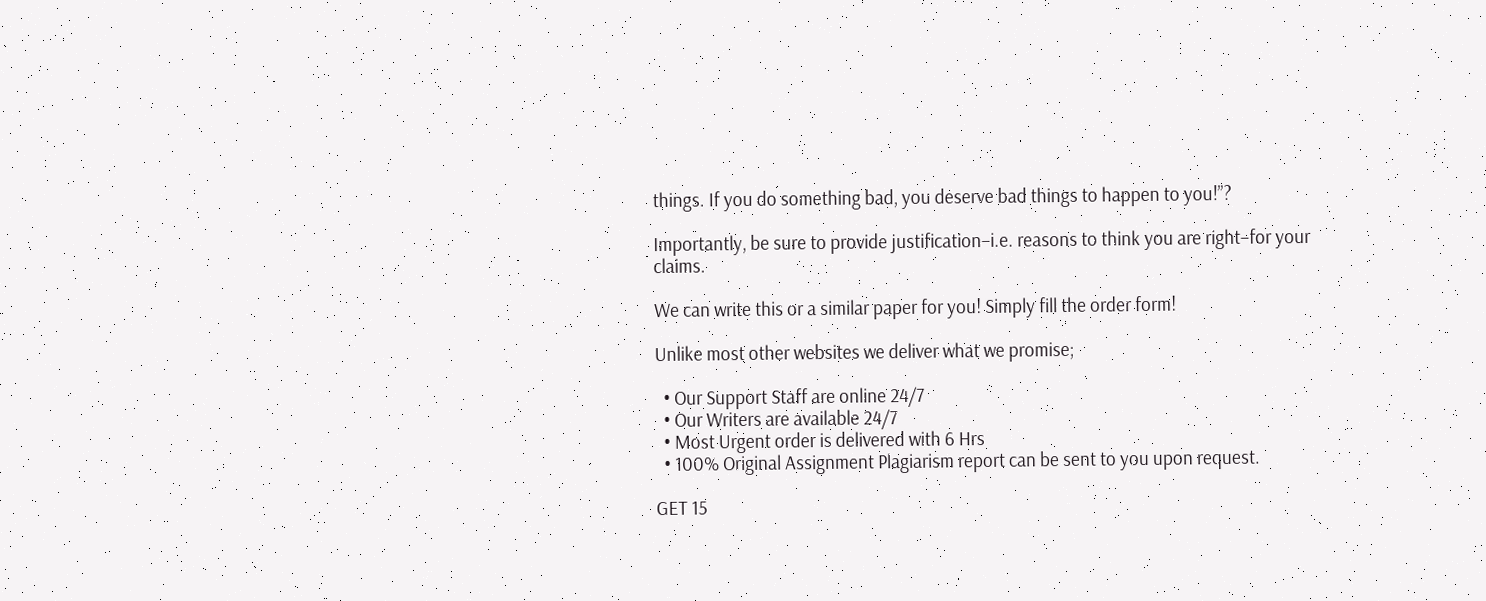things. If you do something bad, you deserve bad things to happen to you!”?

Importantly, be sure to provide justification–i.e. reasons to think you are right–for your claims.

We can write this or a similar paper for you! Simply fill the order form!

Unlike most other websites we deliver what we promise;

  • Our Support Staff are online 24/7
  • Our Writers are available 24/7
  • Most Urgent order is delivered with 6 Hrs
  • 100% Original Assignment Plagiarism report can be sent to you upon request.

GET 15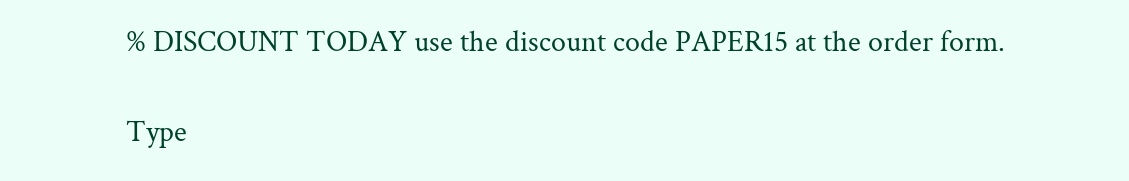% DISCOUNT TODAY use the discount code PAPER15 at the order form.

Type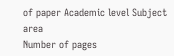of paper Academic level Subject area
Number of pages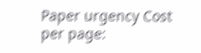Paper urgency Cost per page: